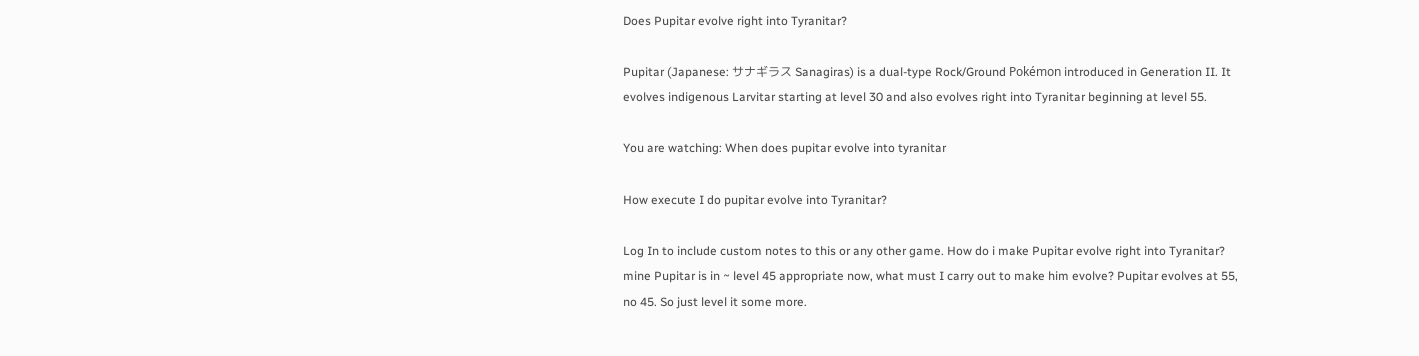Does Pupitar evolve right into Tyranitar?

Pupitar (Japanese: サナギラス Sanagiras) is a dual-type Rock/Ground Pokémon introduced in Generation II. It evolves indigenous Larvitar starting at level 30 and also evolves right into Tyranitar beginning at level 55.

You are watching: When does pupitar evolve into tyranitar

How execute I do pupitar evolve into Tyranitar?

Log In to include custom notes to this or any other game. How do i make Pupitar evolve right into Tyranitar? mine Pupitar is in ~ level 45 appropriate now, what must I carry out to make him evolve? Pupitar evolves at 55, no 45. So just level it some more.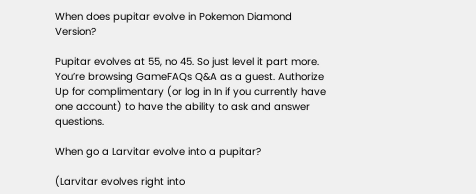When does pupitar evolve in Pokemon Diamond Version?

Pupitar evolves at 55, no 45. So just level it part more. You’re browsing GameFAQs Q&A as a guest. Authorize Up for complimentary (or log in In if you currently have one account) to have the ability to ask and answer questions.

When go a Larvitar evolve into a pupitar?

(Larvitar evolves right into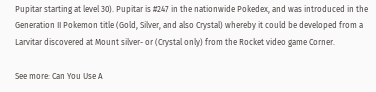Pupitar starting at level 30). Pupitar is #247 in the nationwide Pokedex, and was introduced in the Generation II Pokemon title (Gold, Silver, and also Crystal) whereby it could be developed from a Larvitar discovered at Mount silver- or (Crystal only) from the Rocket video game Corner.

See more: Can You Use A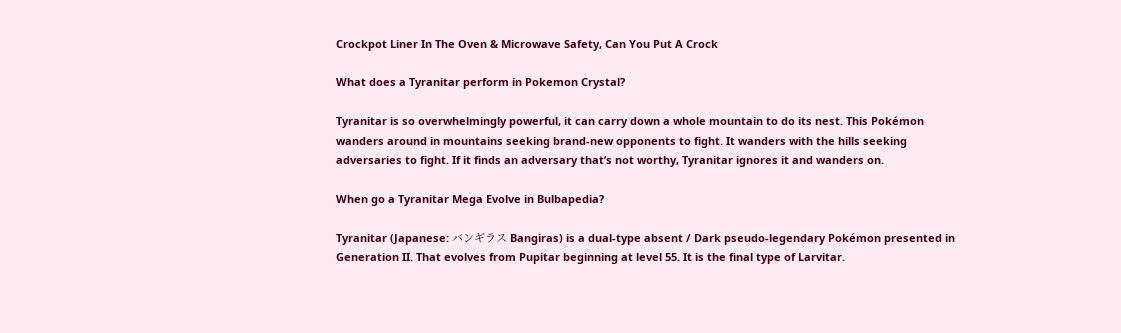Crockpot Liner In The Oven & Microwave Safety, Can You Put A Crock

What does a Tyranitar perform in Pokemon Crystal?

Tyranitar is so overwhelmingly powerful, it can carry down a whole mountain to do its nest. This Pokémon wanders around in mountains seeking brand-new opponents to fight. It wanders with the hills seeking adversaries to fight. If it finds an adversary that’s not worthy, Tyranitar ignores it and wanders on.

When go a Tyranitar Mega Evolve in Bulbapedia?

Tyranitar (Japanese: バンギラス Bangiras) is a dual-type absent / Dark pseudo-legendary Pokémon presented in Generation II. That evolves from Pupitar beginning at level 55. It is the final type of Larvitar.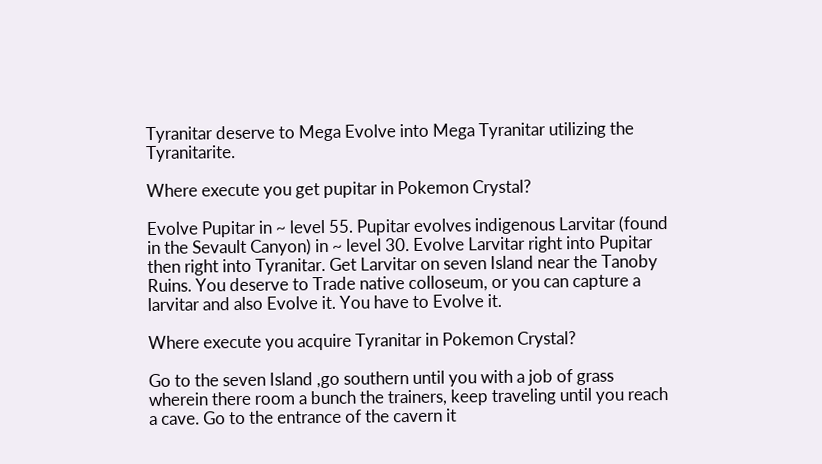Tyranitar deserve to Mega Evolve into Mega Tyranitar utilizing the Tyranitarite.

Where execute you get pupitar in Pokemon Crystal?

Evolve Pupitar in ~ level 55. Pupitar evolves indigenous Larvitar (found in the Sevault Canyon) in ~ level 30. Evolve Larvitar right into Pupitar then right into Tyranitar. Get Larvitar on seven Island near the Tanoby Ruins. You deserve to Trade native colloseum, or you can capture a larvitar and also Evolve it. You have to Evolve it.

Where execute you acquire Tyranitar in Pokemon Crystal?

Go to the seven Island ,go southern until you with a job of grass wherein there room a bunch the trainers, keep traveling until you reach a cave. Go to the entrance of the cavern it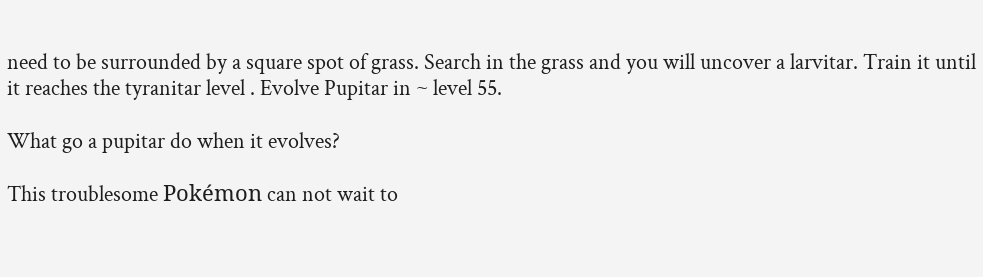need to be surrounded by a square spot of grass. Search in the grass and you will uncover a larvitar. Train it until it reaches the tyranitar level . Evolve Pupitar in ~ level 55.

What go a pupitar do when it evolves?

This troublesome Pokémon can not wait to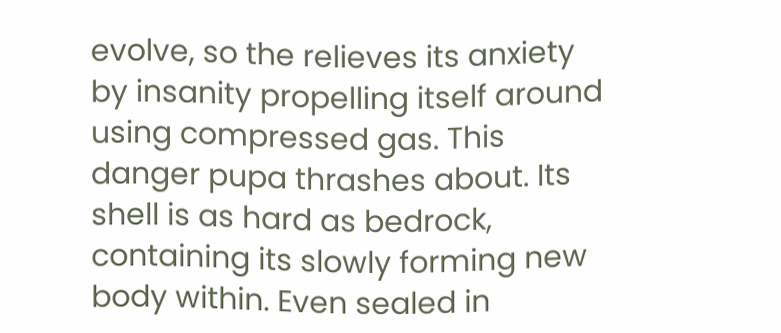evolve, so the relieves its anxiety by insanity propelling itself around using compressed gas. This danger pupa thrashes about. Its shell is as hard as bedrock, containing its slowly forming new body within. Even sealed in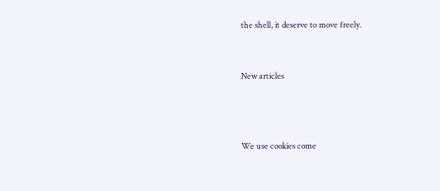the shell, it deserve to move freely.


New articles



We use cookies come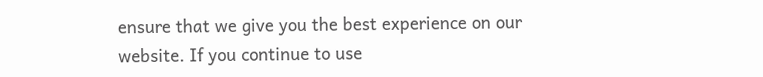ensure that we give you the best experience on our website. If you continue to use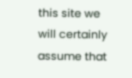this site we will certainly assume that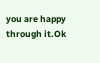you are happy through it.Ok